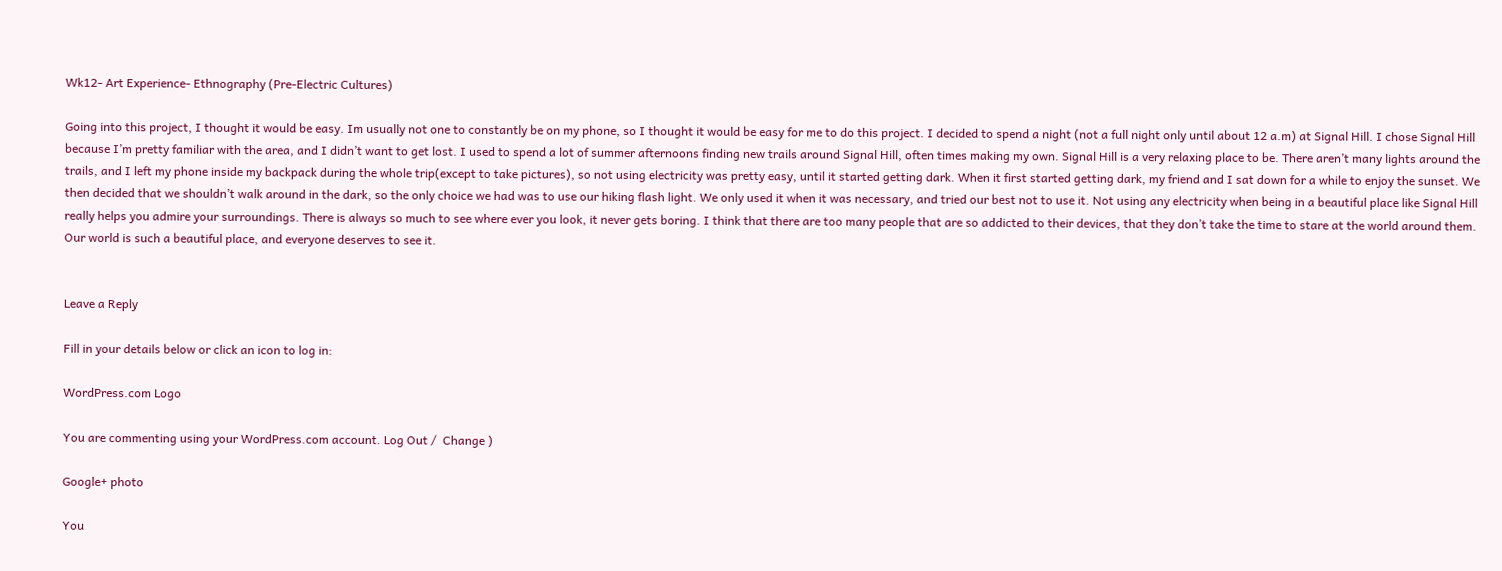Wk12- Art Experience- Ethnography (Pre-Electric Cultures)

Going into this project, I thought it would be easy. Im usually not one to constantly be on my phone, so I thought it would be easy for me to do this project. I decided to spend a night (not a full night only until about 12 a.m) at Signal Hill. I chose Signal Hill because I’m pretty familiar with the area, and I didn’t want to get lost. I used to spend a lot of summer afternoons finding new trails around Signal Hill, often times making my own. Signal Hill is a very relaxing place to be. There aren’t many lights around the trails, and I left my phone inside my backpack during the whole trip(except to take pictures), so not using electricity was pretty easy, until it started getting dark. When it first started getting dark, my friend and I sat down for a while to enjoy the sunset. We then decided that we shouldn’t walk around in the dark, so the only choice we had was to use our hiking flash light. We only used it when it was necessary, and tried our best not to use it. Not using any electricity when being in a beautiful place like Signal Hill really helps you admire your surroundings. There is always so much to see where ever you look, it never gets boring. I think that there are too many people that are so addicted to their devices, that they don’t take the time to stare at the world around them. Our world is such a beautiful place, and everyone deserves to see it.


Leave a Reply

Fill in your details below or click an icon to log in:

WordPress.com Logo

You are commenting using your WordPress.com account. Log Out /  Change )

Google+ photo

You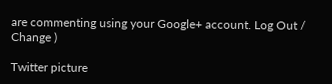are commenting using your Google+ account. Log Out /  Change )

Twitter picture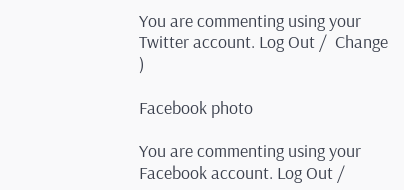You are commenting using your Twitter account. Log Out /  Change )

Facebook photo

You are commenting using your Facebook account. Log Out /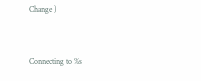Change )


Connecting to %s